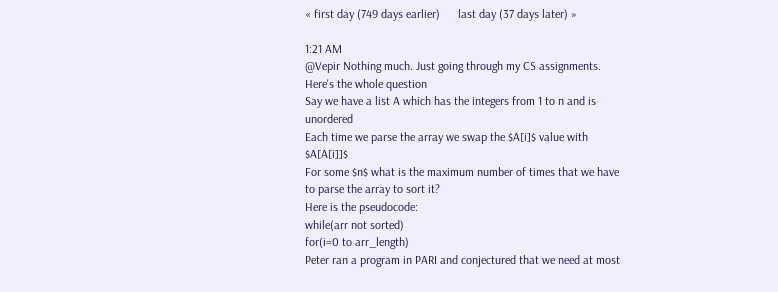« first day (749 days earlier)      last day (37 days later) »

1:21 AM
@Vepir Nothing much. Just going through my CS assignments.
Here's the whole question
Say we have a list A which has the integers from 1 to n and is unordered
Each time we parse the array we swap the $A[i]$ value with $A[A[i]]$
For some $n$ what is the maximum number of times that we have to parse the array to sort it?
Here is the pseudocode:
while(arr not sorted)
for(i=0 to arr_length)
Peter ran a program in PARI and conjectured that we need at most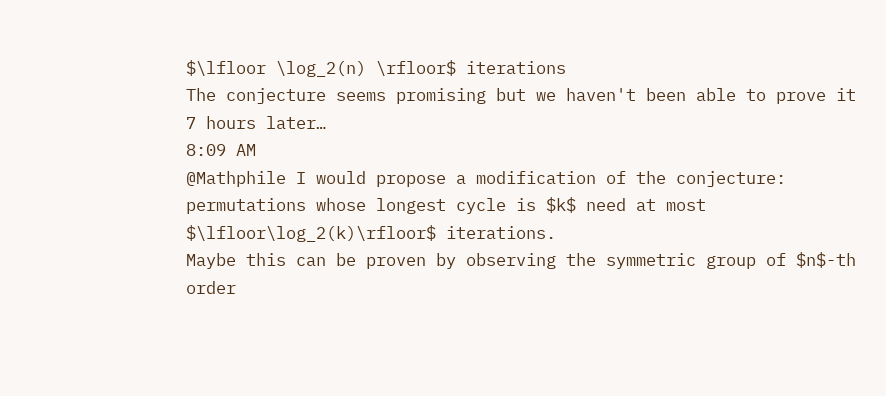$\lfloor \log_2(n) \rfloor$ iterations
The conjecture seems promising but we haven't been able to prove it
7 hours later…
8:09 AM
@Mathphile I would propose a modification of the conjecture: permutations whose longest cycle is $k$ need at most $\lfloor\log_2(k)\rfloor$ iterations.
Maybe this can be proven by observing the symmetric group of $n$-th order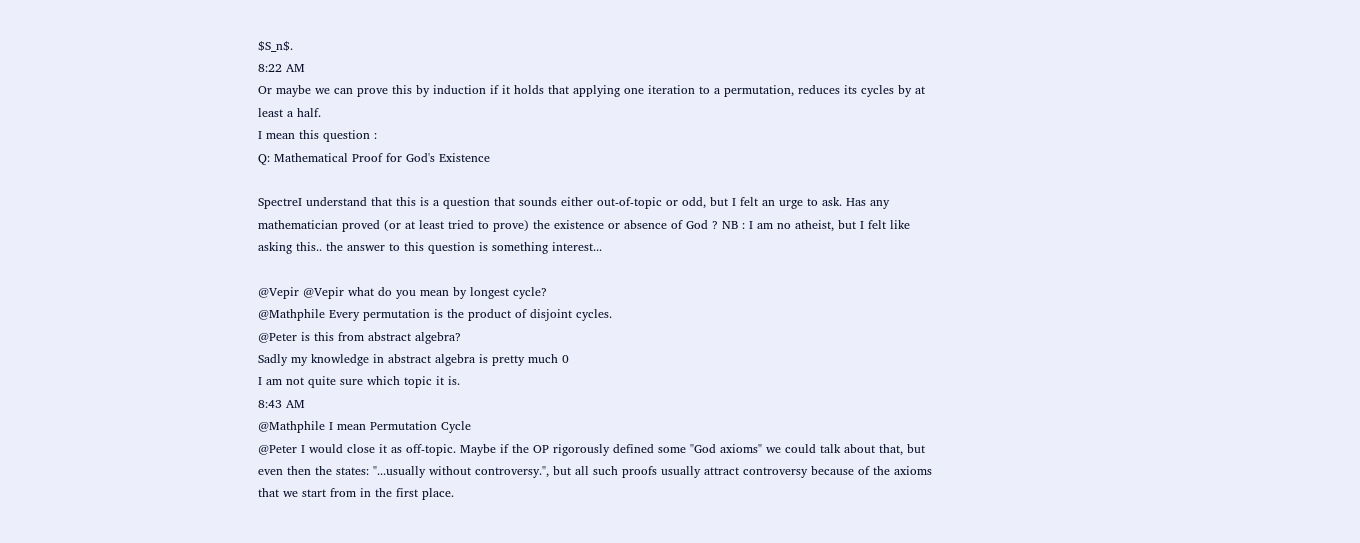$S_n$.
8:22 AM
Or maybe we can prove this by induction if it holds that applying one iteration to a permutation, reduces its cycles by at least a half.
I mean this question :
Q: Mathematical Proof for God's Existence

SpectreI understand that this is a question that sounds either out-of-topic or odd, but I felt an urge to ask. Has any mathematician proved (or at least tried to prove) the existence or absence of God ? NB : I am no atheist, but I felt like asking this.. the answer to this question is something interest...

@Vepir @Vepir what do you mean by longest cycle?
@Mathphile Every permutation is the product of disjoint cycles.
@Peter is this from abstract algebra?
Sadly my knowledge in abstract algebra is pretty much 0
I am not quite sure which topic it is.
8:43 AM
@Mathphile I mean Permutation Cycle
@Peter I would close it as off-topic. Maybe if the OP rigorously defined some "God axioms" we could talk about that, but even then the states: "...usually without controversy.", but all such proofs usually attract controversy because of the axioms that we start from in the first place.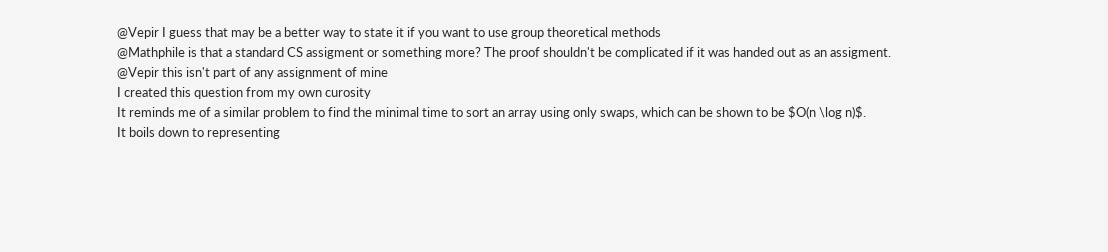@Vepir I guess that may be a better way to state it if you want to use group theoretical methods
@Mathphile is that a standard CS assigment or something more? The proof shouldn't be complicated if it was handed out as an assigment.
@Vepir this isn't part of any assignment of mine
I created this question from my own curosity
It reminds me of a similar problem to find the minimal time to sort an array using only swaps, which can be shown to be $O(n \log n)$.
It boils down to representing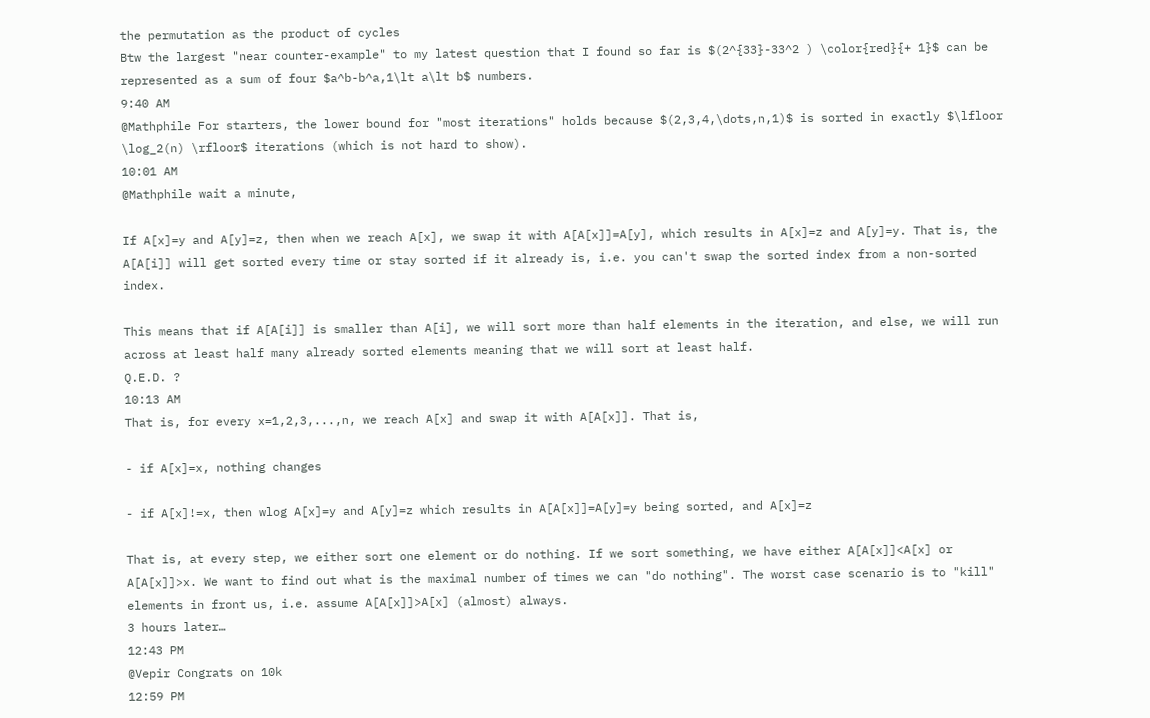the permutation as the product of cycles
Btw the largest "near counter-example" to my latest question that I found so far is $(2^{33}-33^2 ) \color{red}{+ 1}$ can be represented as a sum of four $a^b-b^a,1\lt a\lt b$ numbers.
9:40 AM
@Mathphile For starters, the lower bound for "most iterations" holds because $(2,3,4,\dots,n,1)$ is sorted in exactly $\lfloor \log_2(n) \rfloor$ iterations (which is not hard to show).
10:01 AM
@Mathphile wait a minute,

If A[x]=y and A[y]=z, then when we reach A[x], we swap it with A[A[x]]=A[y], which results in A[x]=z and A[y]=y. That is, the A[A[i]] will get sorted every time or stay sorted if it already is, i.e. you can't swap the sorted index from a non-sorted index.

This means that if A[A[i]] is smaller than A[i], we will sort more than half elements in the iteration, and else, we will run across at least half many already sorted elements meaning that we will sort at least half.
Q.E.D. ?
10:13 AM
That is, for every x=1,2,3,...,n, we reach A[x] and swap it with A[A[x]]. That is,

- if A[x]=x, nothing changes

- if A[x]!=x, then wlog A[x]=y and A[y]=z which results in A[A[x]]=A[y]=y being sorted, and A[x]=z

That is, at every step, we either sort one element or do nothing. If we sort something, we have either A[A[x]]<A[x] or A[A[x]]>x. We want to find out what is the maximal number of times we can "do nothing". The worst case scenario is to "kill" elements in front us, i.e. assume A[A[x]]>A[x] (almost) always.
3 hours later…
12:43 PM
@Vepir Congrats on 10k
12:59 PM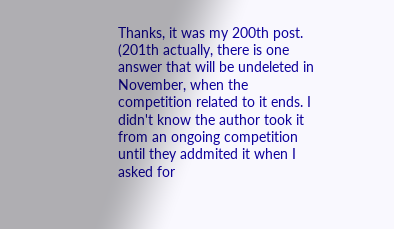Thanks, it was my 200th post.
(201th actually, there is one answer that will be undeleted in November, when the competition related to it ends. I didn't know the author took it from an ongoing competition until they addmited it when I asked for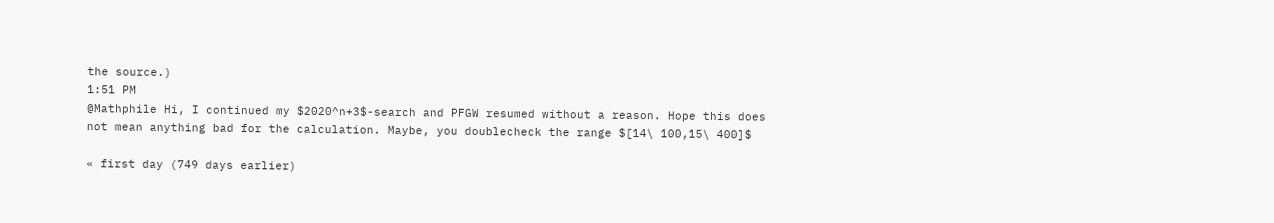the source.)
1:51 PM
@Mathphile Hi, I continued my $2020^n+3$-search and PFGW resumed without a reason. Hope this does not mean anything bad for the calculation. Maybe, you doublecheck the range $[14\ 100,15\ 400]$

« first day (749 days earlier)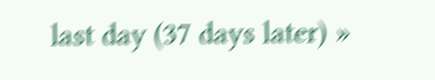last day (37 days later) »